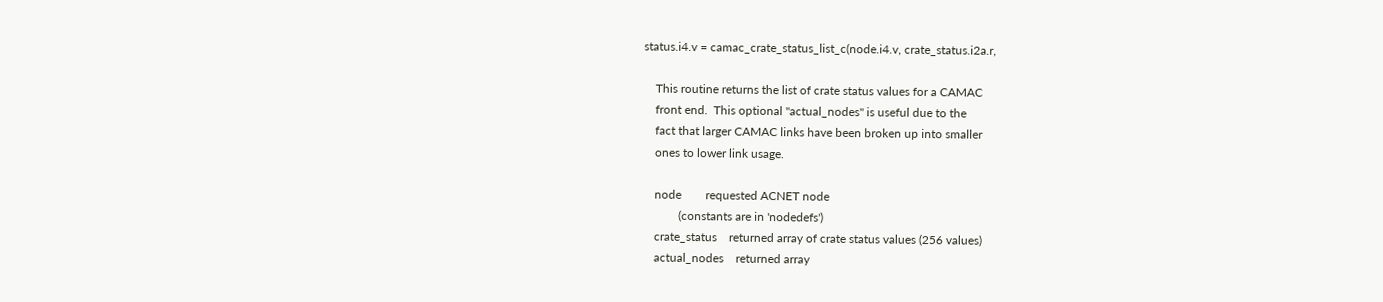status.i4.v = camac_crate_status_list_c(node.i4.v, crate_status.i2a.r,

    This routine returns the list of crate status values for a CAMAC
    front end.  This optional "actual_nodes" is useful due to the
    fact that larger CAMAC links have been broken up into smaller
    ones to lower link usage.

    node        requested ACNET node
            (constants are in 'nodedefs')
    crate_status    returned array of crate status values (256 values)
    actual_nodes    returned array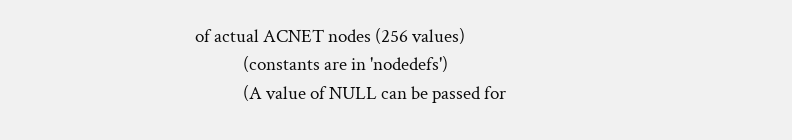of actual ACNET nodes (256 values)
            (constants are in 'nodedefs')
            (A value of NULL can be passed for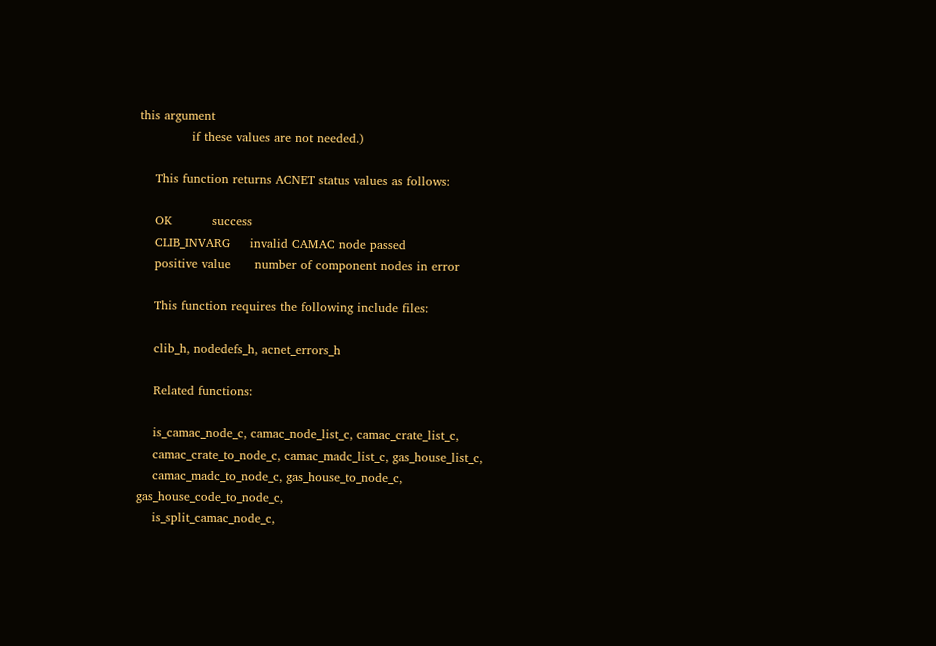this argument
             if these values are not needed.)

    This function returns ACNET status values as follows:

    OK          success
    CLIB_INVARG     invalid CAMAC node passed
    positive value      number of component nodes in error

    This function requires the following include files:

    clib_h, nodedefs_h, acnet_errors_h

    Related functions:

    is_camac_node_c, camac_node_list_c, camac_crate_list_c,
    camac_crate_to_node_c, camac_madc_list_c, gas_house_list_c,
    camac_madc_to_node_c, gas_house_to_node_c, gas_house_code_to_node_c,
    is_split_camac_node_c,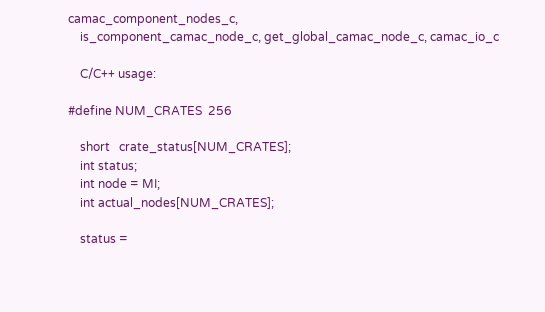camac_component_nodes_c,
    is_component_camac_node_c, get_global_camac_node_c, camac_io_c

    C/C++ usage:

#define NUM_CRATES  256

    short   crate_status[NUM_CRATES];
    int status;
    int node = MI;
    int actual_nodes[NUM_CRATES];

    status =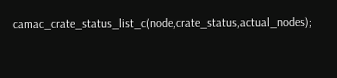camac_crate_status_list_c(node,crate_status,actual_nodes);